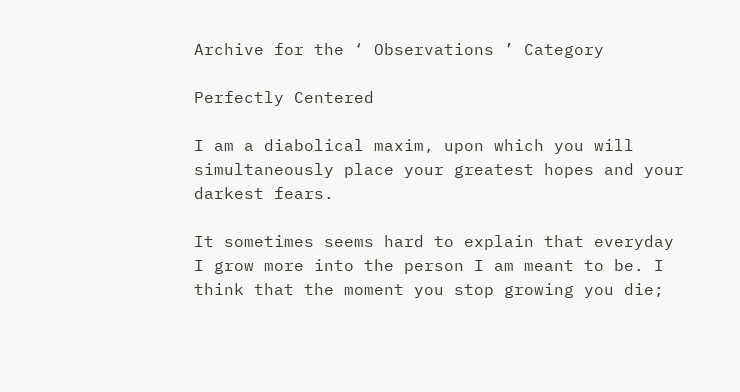Archive for the ‘ Observations ’ Category

Perfectly Centered

I am a diabolical maxim, upon which you will simultaneously place your greatest hopes and your darkest fears.

It sometimes seems hard to explain that everyday I grow more into the person I am meant to be. I think that the moment you stop growing you die;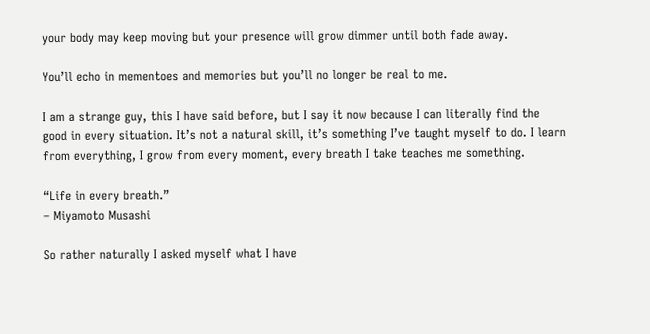your body may keep moving but your presence will grow dimmer until both fade away.

You’ll echo in mementoes and memories but you’ll no longer be real to me.

I am a strange guy, this I have said before, but I say it now because I can literally find the good in every situation. It’s not a natural skill, it’s something I’ve taught myself to do. I learn from everything, I grow from every moment, every breath I take teaches me something.

“Life in every breath.”
– Miyamoto Musashi

So rather naturally I asked myself what I have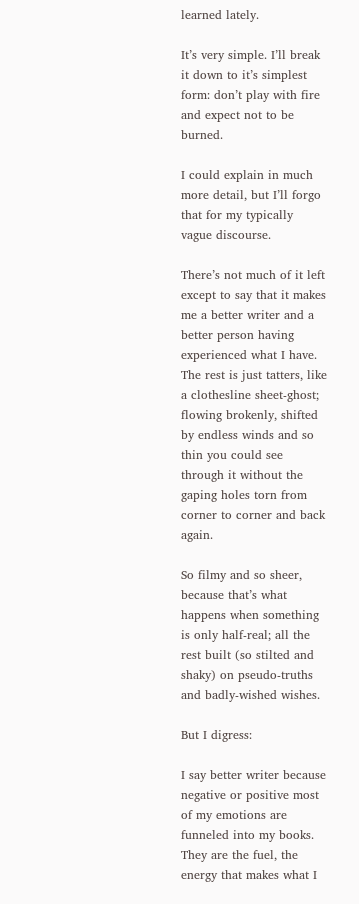learned lately.

It’s very simple. I’ll break it down to it’s simplest form: don’t play with fire and expect not to be burned.

I could explain in much more detail, but I’ll forgo that for my typically vague discourse.

There’s not much of it left except to say that it makes me a better writer and a better person having experienced what I have. The rest is just tatters, like a clothesline sheet-ghost; flowing brokenly, shifted by endless winds and so thin you could see through it without the gaping holes torn from corner to corner and back again.

So filmy and so sheer, because that’s what happens when something is only half-real; all the rest built (so stilted and shaky) on pseudo-truths and badly-wished wishes.

But I digress:

I say better writer because negative or positive most of my emotions are funneled into my books. They are the fuel, the energy that makes what I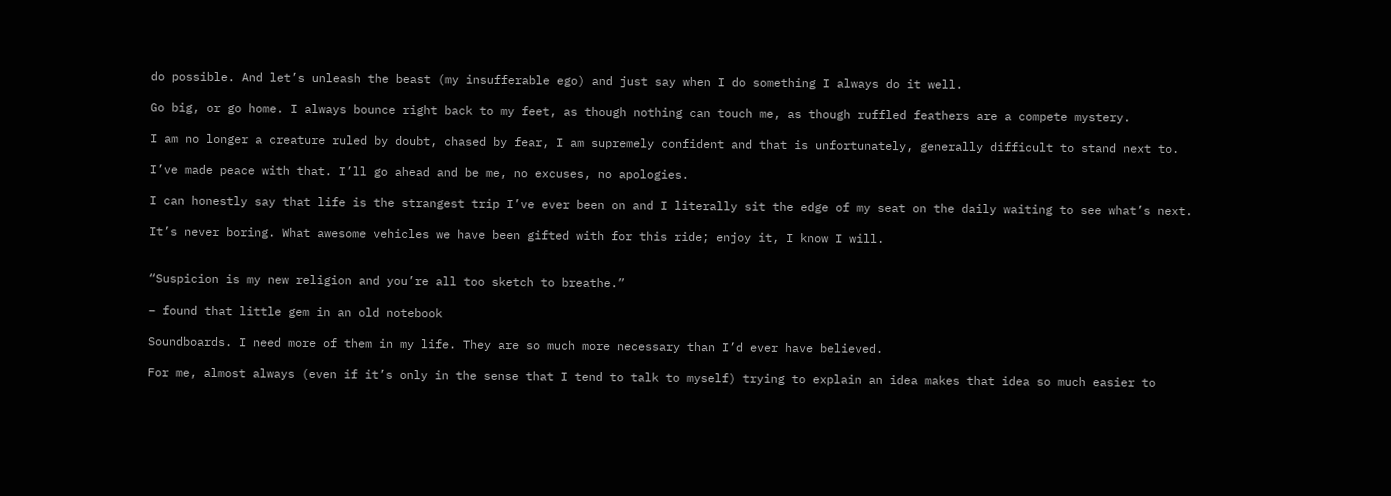do possible. And let’s unleash the beast (my insufferable ego) and just say when I do something I always do it well.

Go big, or go home. I always bounce right back to my feet, as though nothing can touch me, as though ruffled feathers are a compete mystery.

I am no longer a creature ruled by doubt, chased by fear, I am supremely confident and that is unfortunately, generally difficult to stand next to.

I’ve made peace with that. I’ll go ahead and be me, no excuses, no apologies.

I can honestly say that life is the strangest trip I’ve ever been on and I literally sit the edge of my seat on the daily waiting to see what’s next.

It’s never boring. What awesome vehicles we have been gifted with for this ride; enjoy it, I know I will.


“Suspicion is my new religion and you’re all too sketch to breathe.”

– found that little gem in an old notebook

Soundboards. I need more of them in my life. They are so much more necessary than I’d ever have believed.

For me, almost always (even if it’s only in the sense that I tend to talk to myself) trying to explain an idea makes that idea so much easier to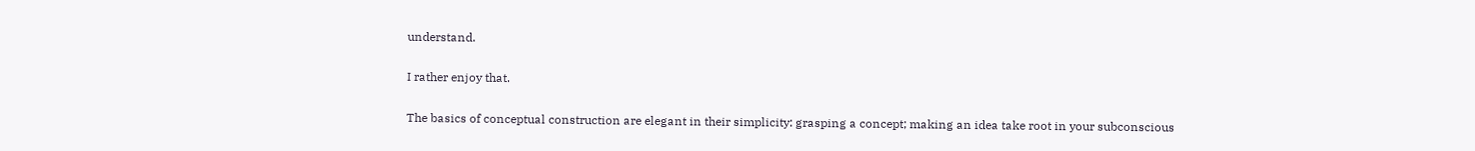understand.

I rather enjoy that.

The basics of conceptual construction are elegant in their simplicity: grasping a concept; making an idea take root in your subconscious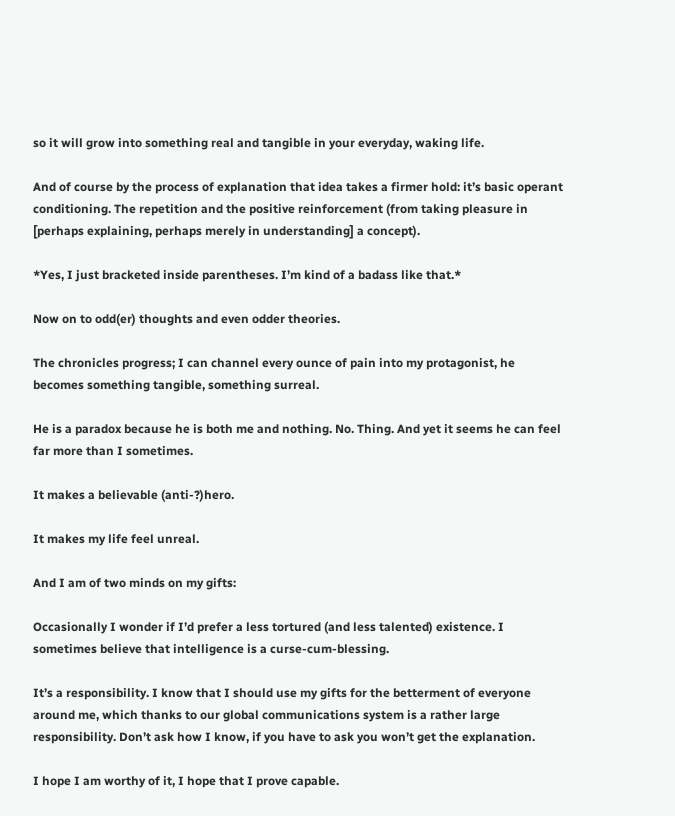so it will grow into something real and tangible in your everyday, waking life.

And of course by the process of explanation that idea takes a firmer hold: it’s basic operant conditioning. The repetition and the positive reinforcement (from taking pleasure in [perhaps explaining, perhaps merely in understanding] a concept).

*Yes, I just bracketed inside parentheses. I’m kind of a badass like that.*

Now on to odd(er) thoughts and even odder theories.

The chronicles progress; I can channel every ounce of pain into my protagonist, he becomes something tangible, something surreal.

He is a paradox because he is both me and nothing. No. Thing. And yet it seems he can feel far more than I sometimes.

It makes a believable (anti-?)hero.

It makes my life feel unreal.

And I am of two minds on my gifts:

Occasionally I wonder if I’d prefer a less tortured (and less talented) existence. I sometimes believe that intelligence is a curse-cum-blessing.

It’s a responsibility. I know that I should use my gifts for the betterment of everyone around me, which thanks to our global communications system is a rather large responsibility. Don’t ask how I know, if you have to ask you won’t get the explanation.

I hope I am worthy of it, I hope that I prove capable.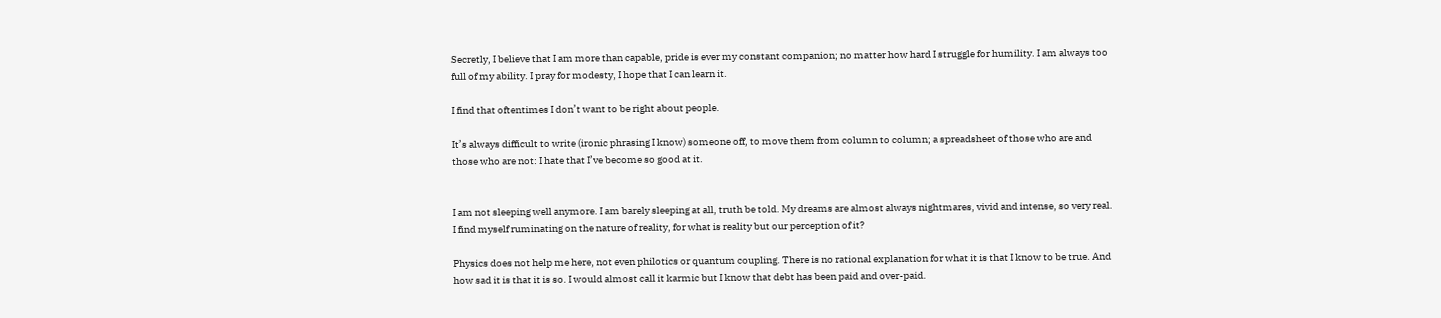Secretly, I believe that I am more than capable, pride is ever my constant companion; no matter how hard I struggle for humility. I am always too full of my ability. I pray for modesty, I hope that I can learn it.

I find that oftentimes I don’t want to be right about people.

It’s always difficult to write (ironic phrasing I know) someone off, to move them from column to column; a spreadsheet of those who are and those who are not: I hate that I’ve become so good at it.


I am not sleeping well anymore. I am barely sleeping at all, truth be told. My dreams are almost always nightmares, vivid and intense, so very real. I find myself ruminating on the nature of reality, for what is reality but our perception of it?

Physics does not help me here, not even philotics or quantum coupling. There is no rational explanation for what it is that I know to be true. And how sad it is that it is so. I would almost call it karmic but I know that debt has been paid and over-paid.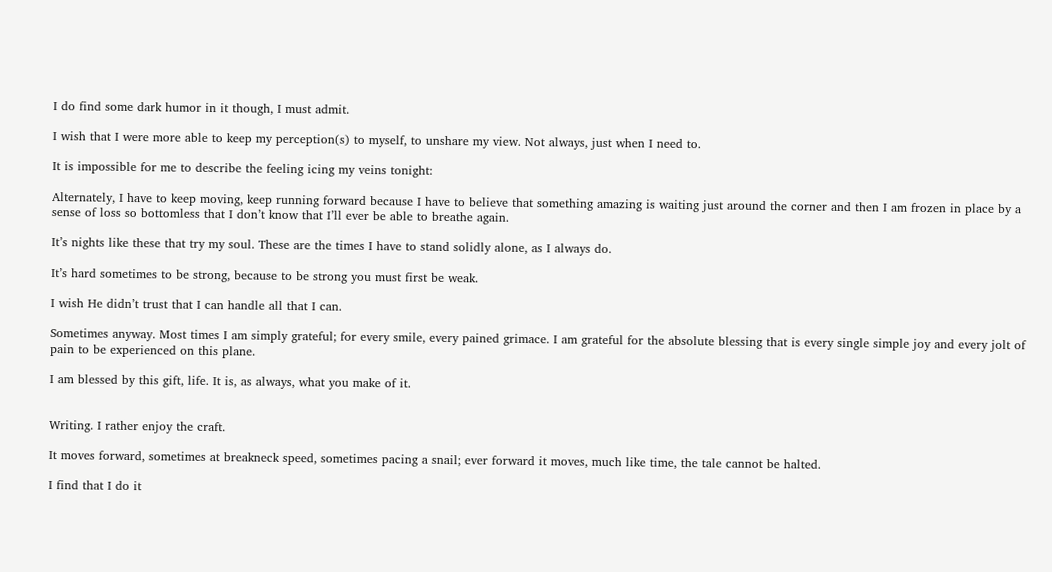I do find some dark humor in it though, I must admit.

I wish that I were more able to keep my perception(s) to myself, to unshare my view. Not always, just when I need to.

It is impossible for me to describe the feeling icing my veins tonight:

Alternately, I have to keep moving, keep running forward because I have to believe that something amazing is waiting just around the corner and then I am frozen in place by a sense of loss so bottomless that I don’t know that I’ll ever be able to breathe again.

It’s nights like these that try my soul. These are the times I have to stand solidly alone, as I always do.

It’s hard sometimes to be strong, because to be strong you must first be weak.

I wish He didn’t trust that I can handle all that I can.

Sometimes anyway. Most times I am simply grateful; for every smile, every pained grimace. I am grateful for the absolute blessing that is every single simple joy and every jolt of pain to be experienced on this plane.

I am blessed by this gift, life. It is, as always, what you make of it.


Writing. I rather enjoy the craft.

It moves forward, sometimes at breakneck speed, sometimes pacing a snail; ever forward it moves, much like time, the tale cannot be halted.

I find that I do it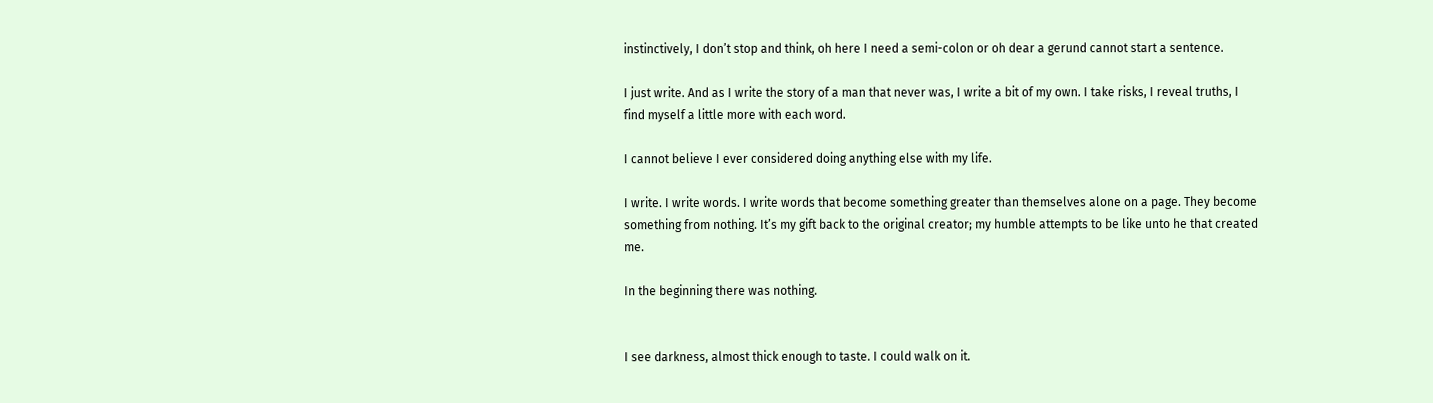instinctively, I don’t stop and think, oh here I need a semi-colon or oh dear a gerund cannot start a sentence.

I just write. And as I write the story of a man that never was, I write a bit of my own. I take risks, I reveal truths, I find myself a little more with each word.

I cannot believe I ever considered doing anything else with my life.

I write. I write words. I write words that become something greater than themselves alone on a page. They become something from nothing. It’s my gift back to the original creator; my humble attempts to be like unto he that created me.

In the beginning there was nothing.


I see darkness, almost thick enough to taste. I could walk on it.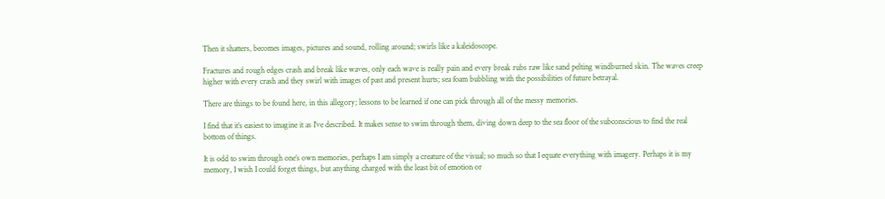Then it shatters, becomes images, pictures and sound, rolling around; swirls like a kaleidoscope.

Fractures and rough edges crash and break like waves, only each wave is really pain and every break rubs raw like sand pelting windburned skin. The waves creep higher with every crash and they swirl with images of past and present hurts; sea foam bubbling with the possibilities of future betrayal.

There are things to be found here, in this allegory; lessons to be learned if one can pick through all of the messy memories.

I find that it’s easiest to imagine it as I’ve described. It makes sense to swim through them, diving down deep to the sea floor of the subconscious to find the real bottom of things.

It is odd to swim through one’s own memories, perhaps I am simply a creature of the visual; so much so that I equate everything with imagery. Perhaps it is my memory, I wish I could forget things, but anything charged with the least bit of emotion or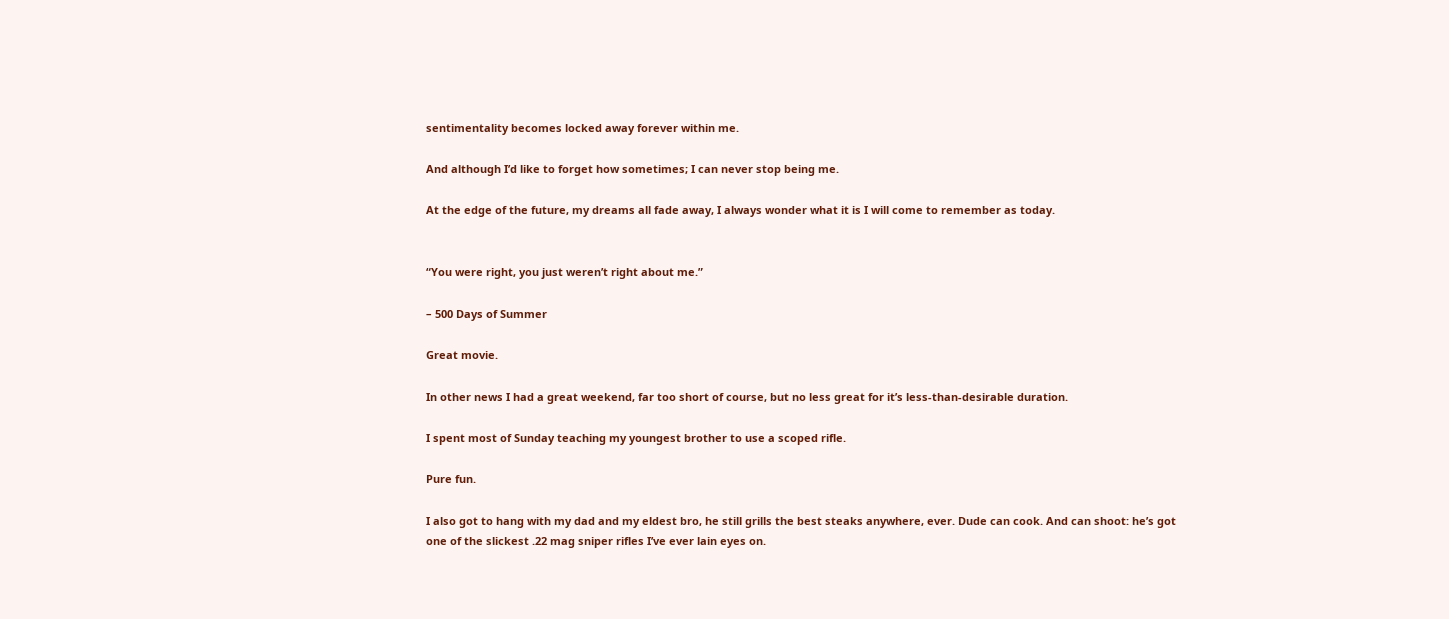sentimentality becomes locked away forever within me.

And although I’d like to forget how sometimes; I can never stop being me.

At the edge of the future, my dreams all fade away, I always wonder what it is I will come to remember as today.


“You were right, you just weren’t right about me.”

– 500 Days of Summer

Great movie.

In other news I had a great weekend, far too short of course, but no less great for it’s less-than-desirable duration.

I spent most of Sunday teaching my youngest brother to use a scoped rifle.

Pure fun.

I also got to hang with my dad and my eldest bro, he still grills the best steaks anywhere, ever. Dude can cook. And can shoot: he’s got one of the slickest .22 mag sniper rifles I’ve ever lain eyes on.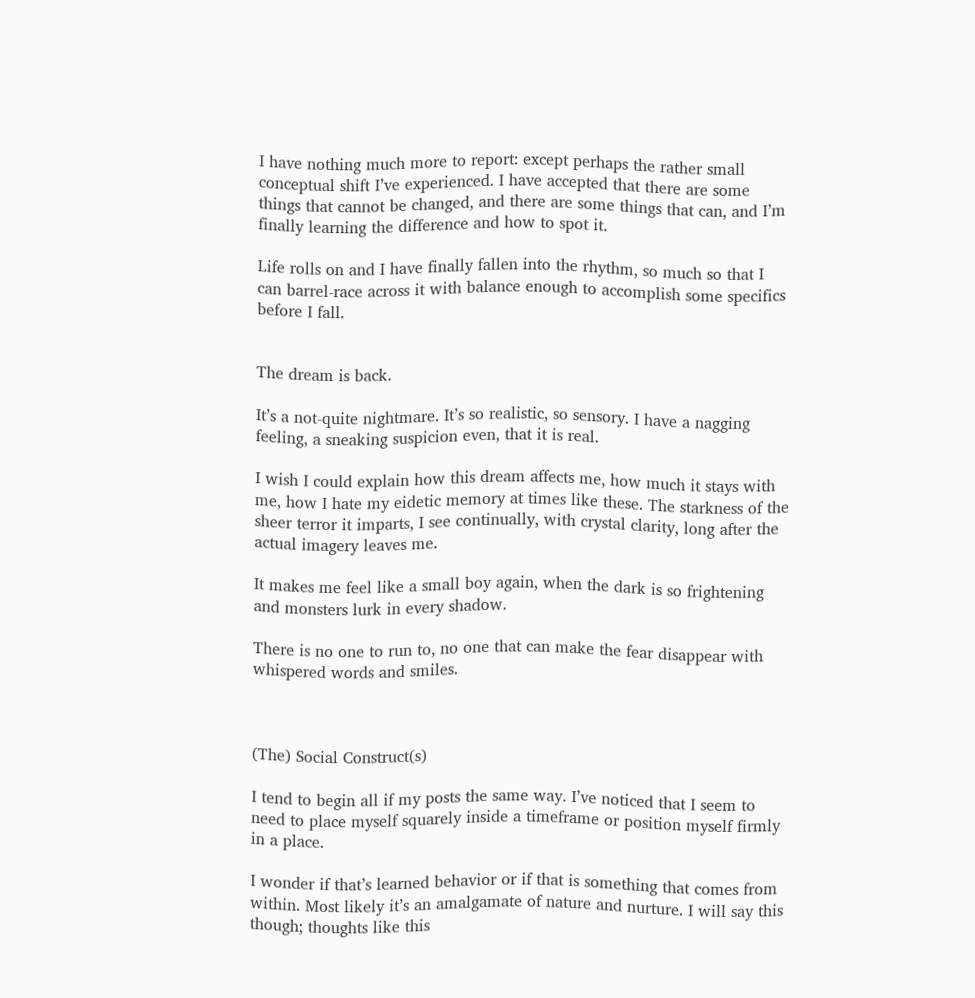I have nothing much more to report: except perhaps the rather small conceptual shift I’ve experienced. I have accepted that there are some things that cannot be changed, and there are some things that can, and I’m finally learning the difference and how to spot it.

Life rolls on and I have finally fallen into the rhythm, so much so that I can barrel-race across it with balance enough to accomplish some specifics before I fall.


The dream is back.

It’s a not-quite nightmare. It’s so realistic, so sensory. I have a nagging feeling, a sneaking suspicion even, that it is real.

I wish I could explain how this dream affects me, how much it stays with me, how I hate my eidetic memory at times like these. The starkness of the sheer terror it imparts, I see continually, with crystal clarity, long after the actual imagery leaves me.

It makes me feel like a small boy again, when the dark is so frightening and monsters lurk in every shadow.

There is no one to run to, no one that can make the fear disappear with whispered words and smiles.



(The) Social Construct(s)

I tend to begin all if my posts the same way. I’ve noticed that I seem to need to place myself squarely inside a timeframe or position myself firmly in a place.

I wonder if that’s learned behavior or if that is something that comes from within. Most likely it’s an amalgamate of nature and nurture. I will say this though; thoughts like this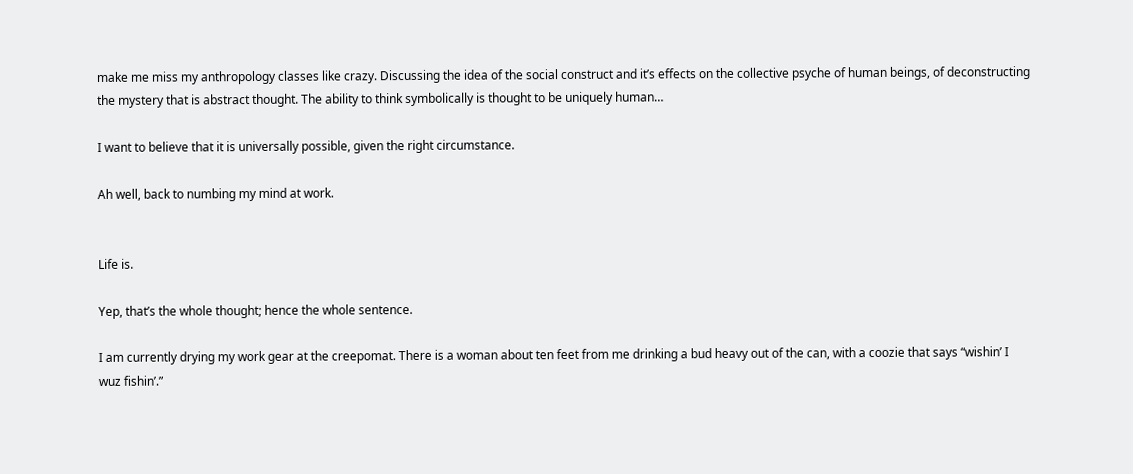make me miss my anthropology classes like crazy. Discussing the idea of the social construct and it’s effects on the collective psyche of human beings, of deconstructing the mystery that is abstract thought. The ability to think symbolically is thought to be uniquely human…

I want to believe that it is universally possible, given the right circumstance.

Ah well, back to numbing my mind at work.


Life is.

Yep, that’s the whole thought; hence the whole sentence.

I am currently drying my work gear at the creepomat. There is a woman about ten feet from me drinking a bud heavy out of the can, with a coozie that says “wishin’ I wuz fishin’.”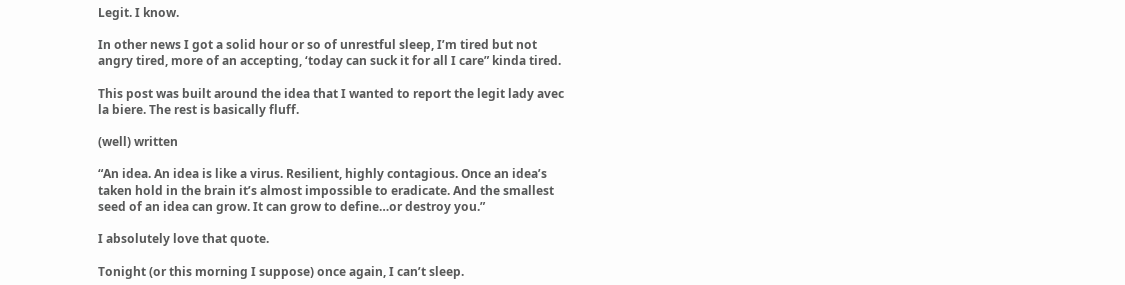Legit. I know.

In other news I got a solid hour or so of unrestful sleep, I’m tired but not angry tired, more of an accepting, ‘today can suck it for all I care” kinda tired.

This post was built around the idea that I wanted to report the legit lady avec la biere. The rest is basically fluff.

(well) written

“An idea. An idea is like a virus. Resilient, highly contagious. Once an idea’s taken hold in the brain it’s almost impossible to eradicate. And the smallest seed of an idea can grow. It can grow to define…or destroy you.”

I absolutely love that quote.

Tonight (or this morning I suppose) once again, I can’t sleep.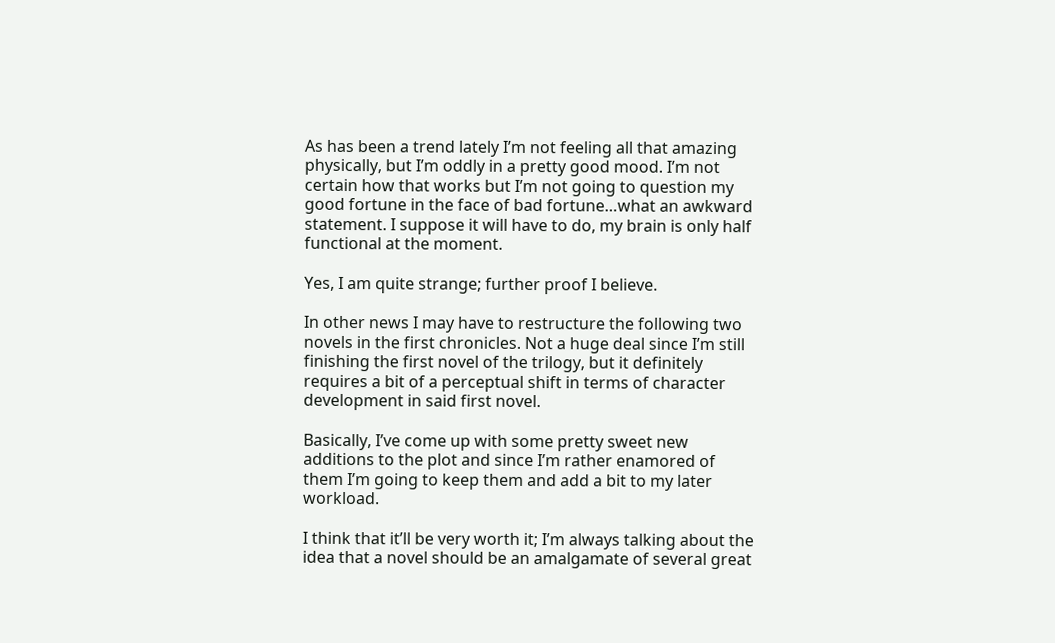As has been a trend lately I’m not feeling all that amazing physically, but I’m oddly in a pretty good mood. I’m not certain how that works but I’m not going to question my good fortune in the face of bad fortune…what an awkward statement. I suppose it will have to do, my brain is only half functional at the moment.

Yes, I am quite strange; further proof I believe.

In other news I may have to restructure the following two novels in the first chronicles. Not a huge deal since I’m still finishing the first novel of the trilogy, but it definitely requires a bit of a perceptual shift in terms of character development in said first novel.

Basically, I’ve come up with some pretty sweet new additions to the plot and since I’m rather enamored of them I’m going to keep them and add a bit to my later workload.

I think that it’ll be very worth it; I’m always talking about the idea that a novel should be an amalgamate of several great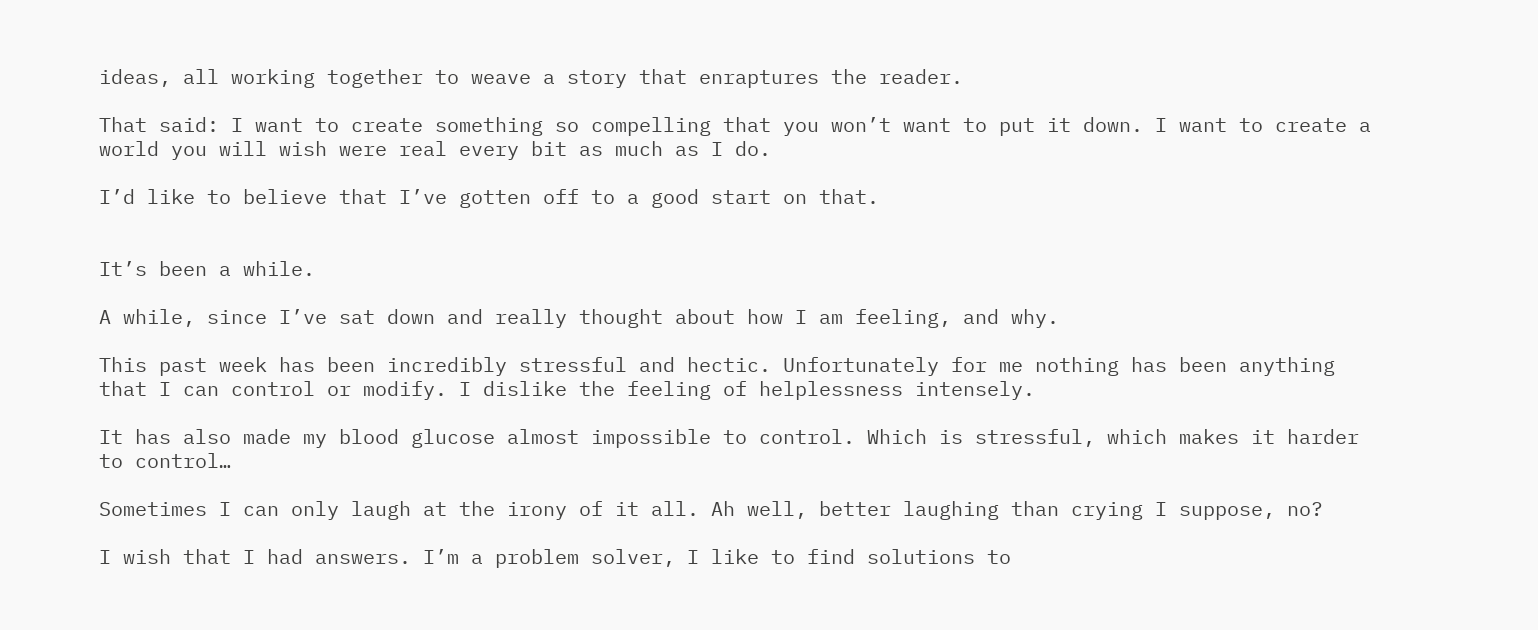ideas, all working together to weave a story that enraptures the reader.

That said: I want to create something so compelling that you won’t want to put it down. I want to create a world you will wish were real every bit as much as I do.

I’d like to believe that I’ve gotten off to a good start on that.


It’s been a while.

A while, since I’ve sat down and really thought about how I am feeling, and why.

This past week has been incredibly stressful and hectic. Unfortunately for me nothing has been anything that I can control or modify. I dislike the feeling of helplessness intensely.

It has also made my blood glucose almost impossible to control. Which is stressful, which makes it harder to control…

Sometimes I can only laugh at the irony of it all. Ah well, better laughing than crying I suppose, no?

I wish that I had answers. I’m a problem solver, I like to find solutions to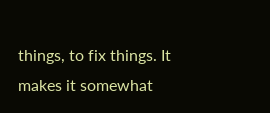things, to fix things. It makes it somewhat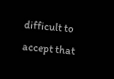difficult to accept that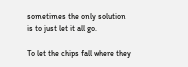sometimes the only solution is to just let it all go.

To let the chips fall where they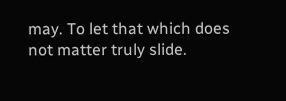may. To let that which does not matter truly slide.